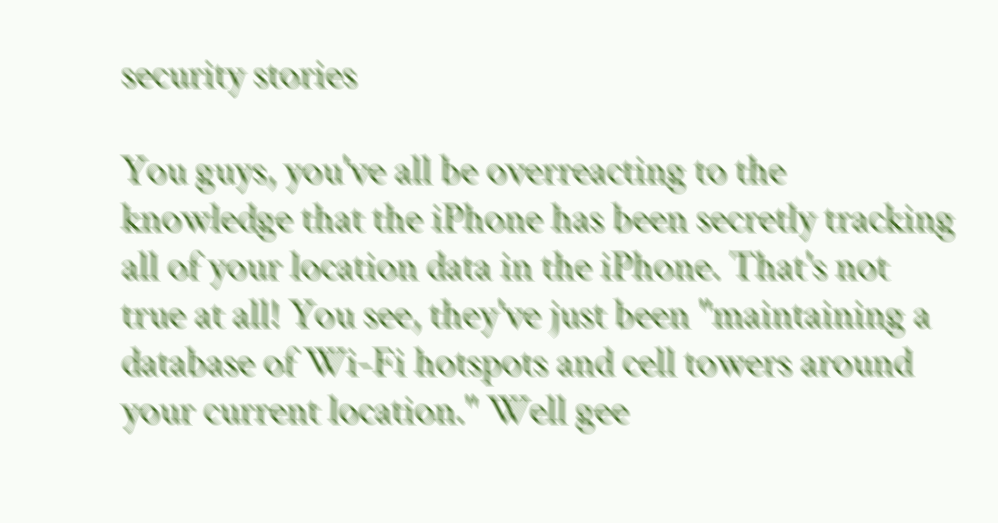security stories

You guys, you've all be overreacting to the knowledge that the iPhone has been secretly tracking all of your location data in the iPhone. That's not true at all! You see, they've just been "maintaining a database of Wi-Fi hotspots and cell towers around your current location." Well gee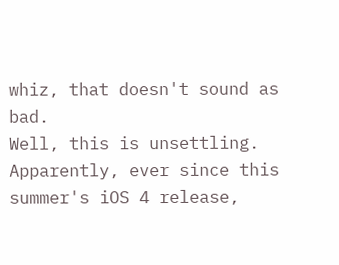whiz, that doesn't sound as bad.
Well, this is unsettling. Apparently, ever since this summer's iOS 4 release,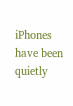iPhones have been quietly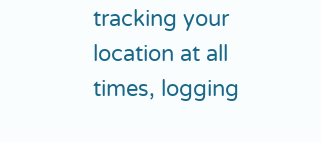tracking your location at all times, logging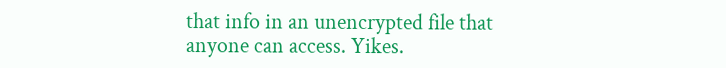that info in an unencrypted file that anyone can access. Yikes.